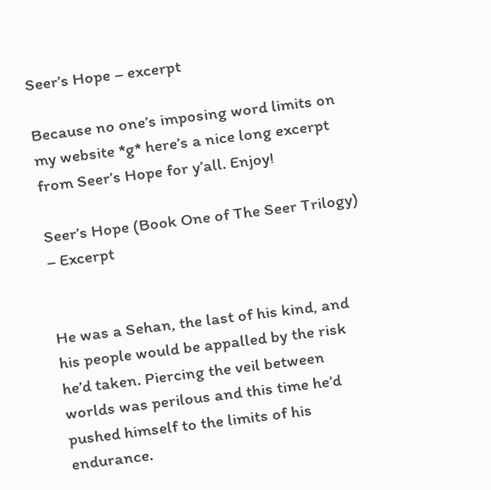Seer’s Hope – excerpt

Because no one’s imposing word limits on my website *g* here’s a nice long excerpt from Seer’s Hope for y’all. Enjoy!

Seer’s Hope (Book One of The Seer Trilogy) – Excerpt


He was a Sehan, the last of his kind, and his people would be appalled by the risk he’d taken. Piercing the veil between worlds was perilous and this time he’d pushed himself to the limits of his endurance.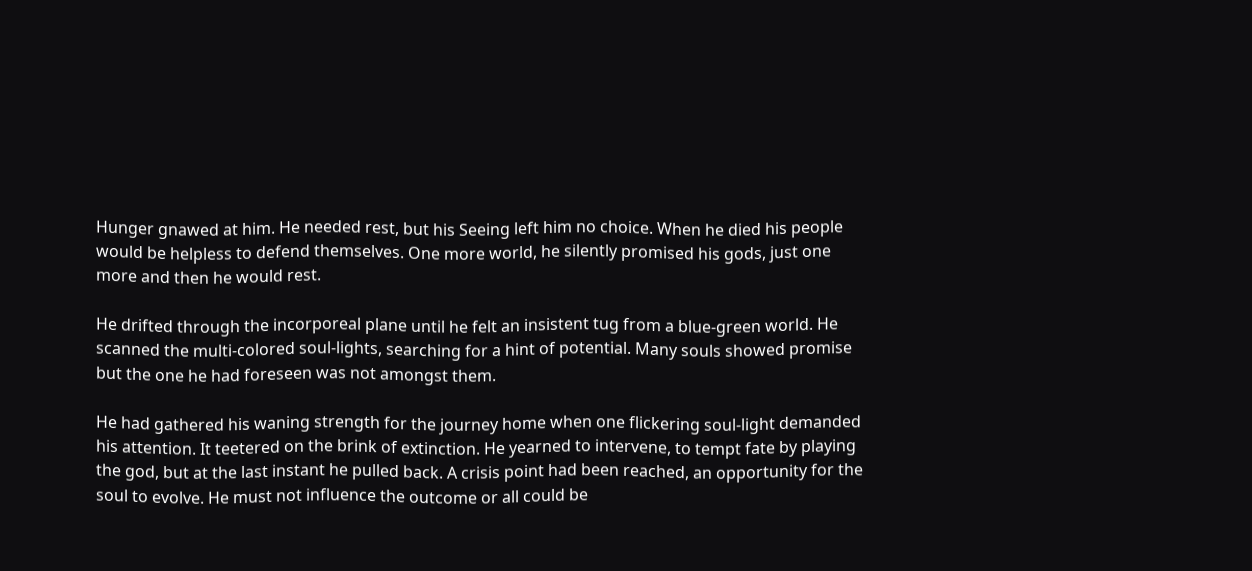Hunger gnawed at him. He needed rest, but his Seeing left him no choice. When he died his people would be helpless to defend themselves. One more world, he silently promised his gods, just one more and then he would rest.

He drifted through the incorporeal plane until he felt an insistent tug from a blue-green world. He scanned the multi-colored soul-lights, searching for a hint of potential. Many souls showed promise but the one he had foreseen was not amongst them.

He had gathered his waning strength for the journey home when one flickering soul-light demanded his attention. It teetered on the brink of extinction. He yearned to intervene, to tempt fate by playing the god, but at the last instant he pulled back. A crisis point had been reached, an opportunity for the soul to evolve. He must not influence the outcome or all could be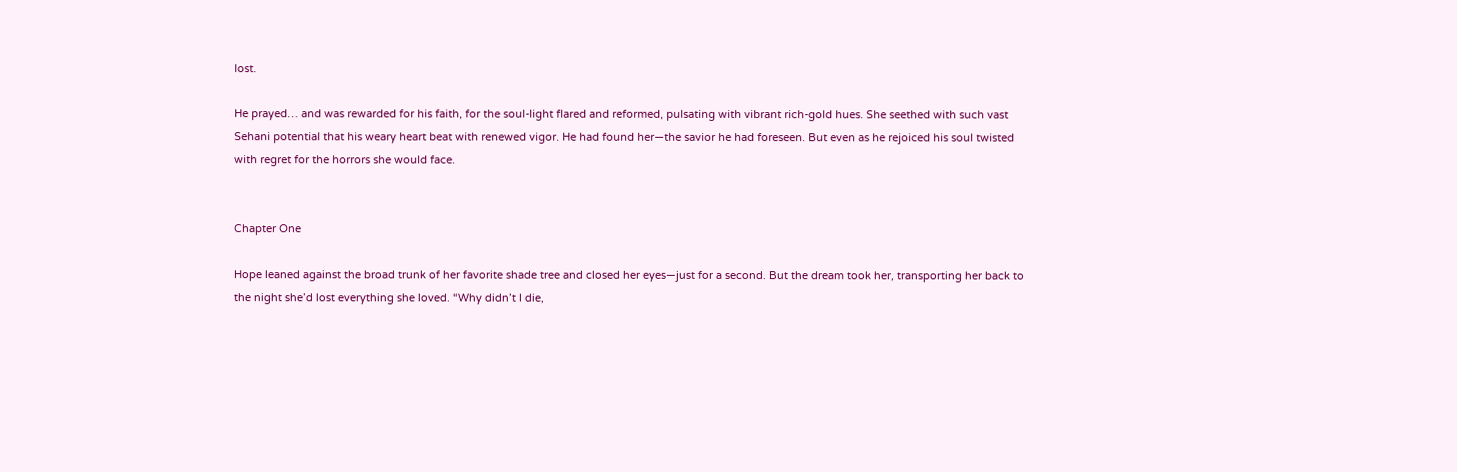lost.

He prayed… and was rewarded for his faith, for the soul-light flared and reformed, pulsating with vibrant rich-gold hues. She seethed with such vast Sehani potential that his weary heart beat with renewed vigor. He had found her—the savior he had foreseen. But even as he rejoiced his soul twisted with regret for the horrors she would face.


Chapter One

Hope leaned against the broad trunk of her favorite shade tree and closed her eyes—just for a second. But the dream took her, transporting her back to the night she’d lost everything she loved. “Why didn’t I die,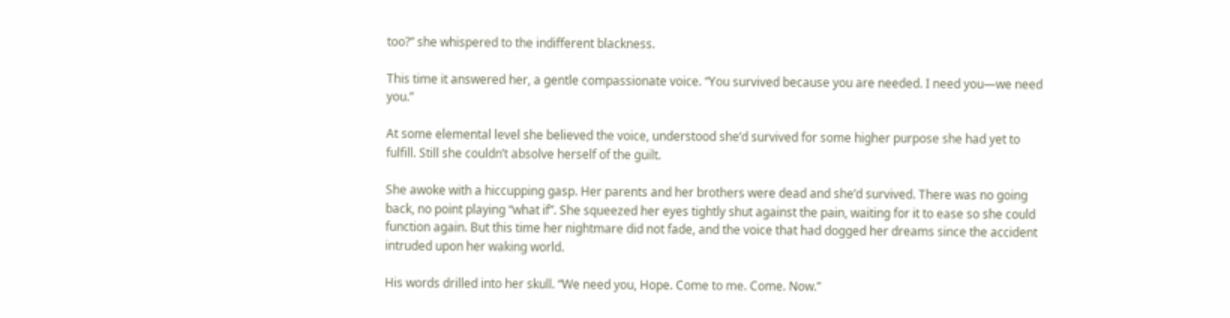too?” she whispered to the indifferent blackness.

This time it answered her, a gentle compassionate voice. “You survived because you are needed. I need you—we need you.”

At some elemental level she believed the voice, understood she’d survived for some higher purpose she had yet to fulfill. Still she couldn’t absolve herself of the guilt.

She awoke with a hiccupping gasp. Her parents and her brothers were dead and she’d survived. There was no going back, no point playing “what if”. She squeezed her eyes tightly shut against the pain, waiting for it to ease so she could function again. But this time her nightmare did not fade, and the voice that had dogged her dreams since the accident intruded upon her waking world.

His words drilled into her skull. “We need you, Hope. Come to me. Come. Now.”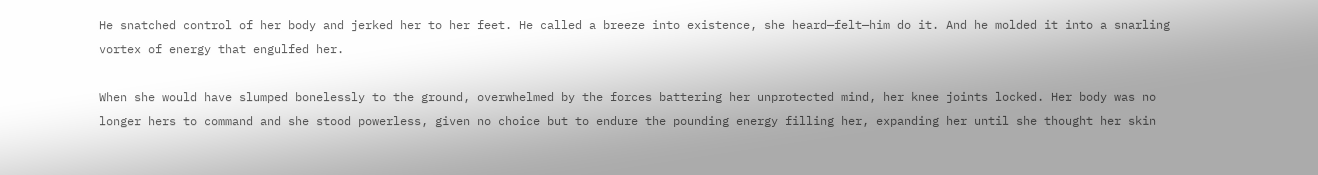He snatched control of her body and jerked her to her feet. He called a breeze into existence, she heard—felt—him do it. And he molded it into a snarling vortex of energy that engulfed her.

When she would have slumped bonelessly to the ground, overwhelmed by the forces battering her unprotected mind, her knee joints locked. Her body was no longer hers to command and she stood powerless, given no choice but to endure the pounding energy filling her, expanding her until she thought her skin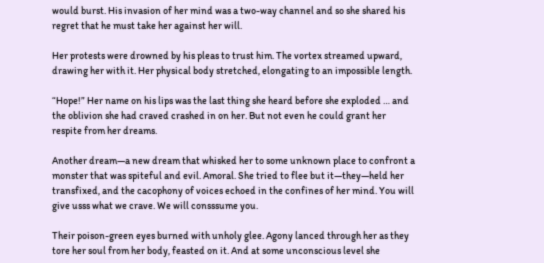would burst. His invasion of her mind was a two-way channel and so she shared his regret that he must take her against her will.

Her protests were drowned by his pleas to trust him. The vortex streamed upward, drawing her with it. Her physical body stretched, elongating to an impossible length.

“Hope!” Her name on his lips was the last thing she heard before she exploded … and the oblivion she had craved crashed in on her. But not even he could grant her respite from her dreams.

Another dream—a new dream that whisked her to some unknown place to confront a monster that was spiteful and evil. Amoral. She tried to flee but it—they—held her transfixed, and the cacophony of voices echoed in the confines of her mind. You will give usss what we crave. We will consssume you.

Their poison-green eyes burned with unholy glee. Agony lanced through her as they tore her soul from her body, feasted on it. And at some unconscious level she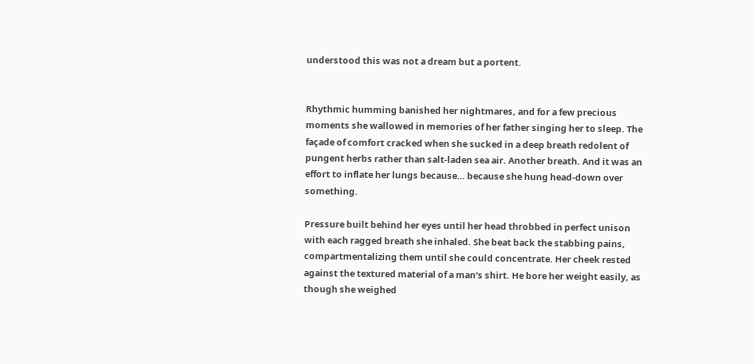understood this was not a dream but a portent.


Rhythmic humming banished her nightmares, and for a few precious moments she wallowed in memories of her father singing her to sleep. The façade of comfort cracked when she sucked in a deep breath redolent of pungent herbs rather than salt-laden sea air. Another breath. And it was an effort to inflate her lungs because… because she hung head-down over something.

Pressure built behind her eyes until her head throbbed in perfect unison with each ragged breath she inhaled. She beat back the stabbing pains, compartmentalizing them until she could concentrate. Her cheek rested against the textured material of a man’s shirt. He bore her weight easily, as though she weighed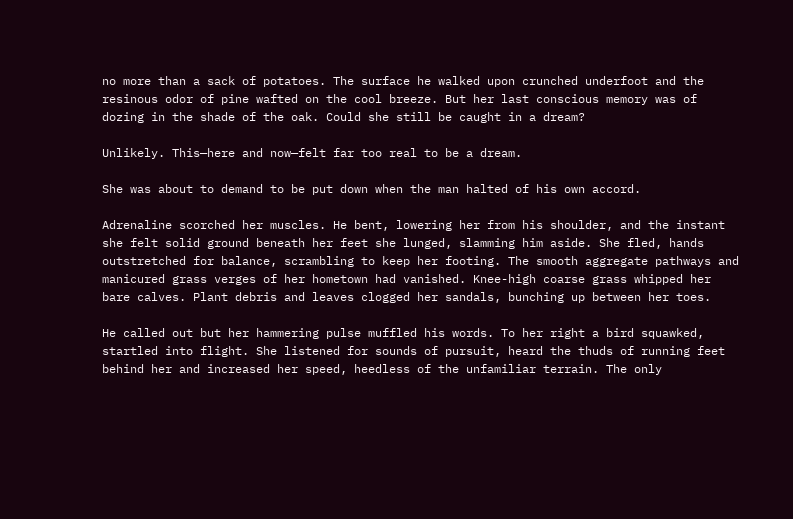no more than a sack of potatoes. The surface he walked upon crunched underfoot and the resinous odor of pine wafted on the cool breeze. But her last conscious memory was of dozing in the shade of the oak. Could she still be caught in a dream?

Unlikely. This—here and now—felt far too real to be a dream.

She was about to demand to be put down when the man halted of his own accord.

Adrenaline scorched her muscles. He bent, lowering her from his shoulder, and the instant she felt solid ground beneath her feet she lunged, slamming him aside. She fled, hands outstretched for balance, scrambling to keep her footing. The smooth aggregate pathways and manicured grass verges of her hometown had vanished. Knee-high coarse grass whipped her bare calves. Plant debris and leaves clogged her sandals, bunching up between her toes.

He called out but her hammering pulse muffled his words. To her right a bird squawked, startled into flight. She listened for sounds of pursuit, heard the thuds of running feet behind her and increased her speed, heedless of the unfamiliar terrain. The only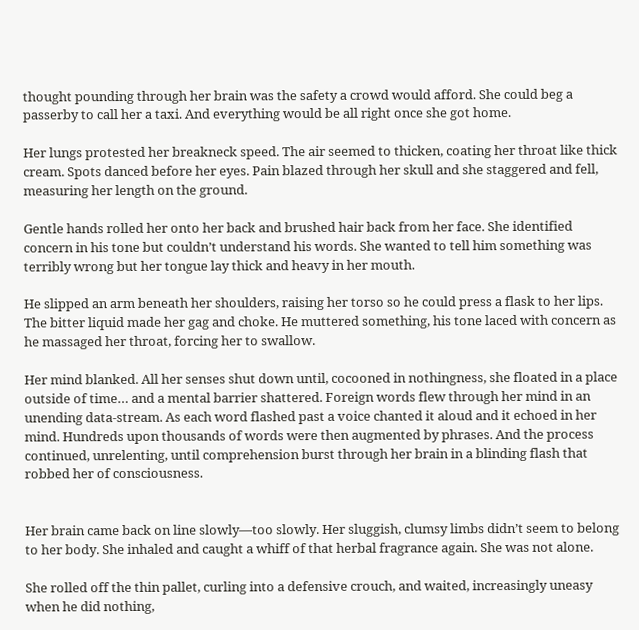thought pounding through her brain was the safety a crowd would afford. She could beg a passerby to call her a taxi. And everything would be all right once she got home.

Her lungs protested her breakneck speed. The air seemed to thicken, coating her throat like thick cream. Spots danced before her eyes. Pain blazed through her skull and she staggered and fell, measuring her length on the ground.

Gentle hands rolled her onto her back and brushed hair back from her face. She identified concern in his tone but couldn’t understand his words. She wanted to tell him something was terribly wrong but her tongue lay thick and heavy in her mouth.

He slipped an arm beneath her shoulders, raising her torso so he could press a flask to her lips. The bitter liquid made her gag and choke. He muttered something, his tone laced with concern as he massaged her throat, forcing her to swallow.

Her mind blanked. All her senses shut down until, cocooned in nothingness, she floated in a place outside of time… and a mental barrier shattered. Foreign words flew through her mind in an unending data-stream. As each word flashed past a voice chanted it aloud and it echoed in her mind. Hundreds upon thousands of words were then augmented by phrases. And the process continued, unrelenting, until comprehension burst through her brain in a blinding flash that robbed her of consciousness.


Her brain came back on line slowly—too slowly. Her sluggish, clumsy limbs didn’t seem to belong to her body. She inhaled and caught a whiff of that herbal fragrance again. She was not alone.

She rolled off the thin pallet, curling into a defensive crouch, and waited, increasingly uneasy when he did nothing,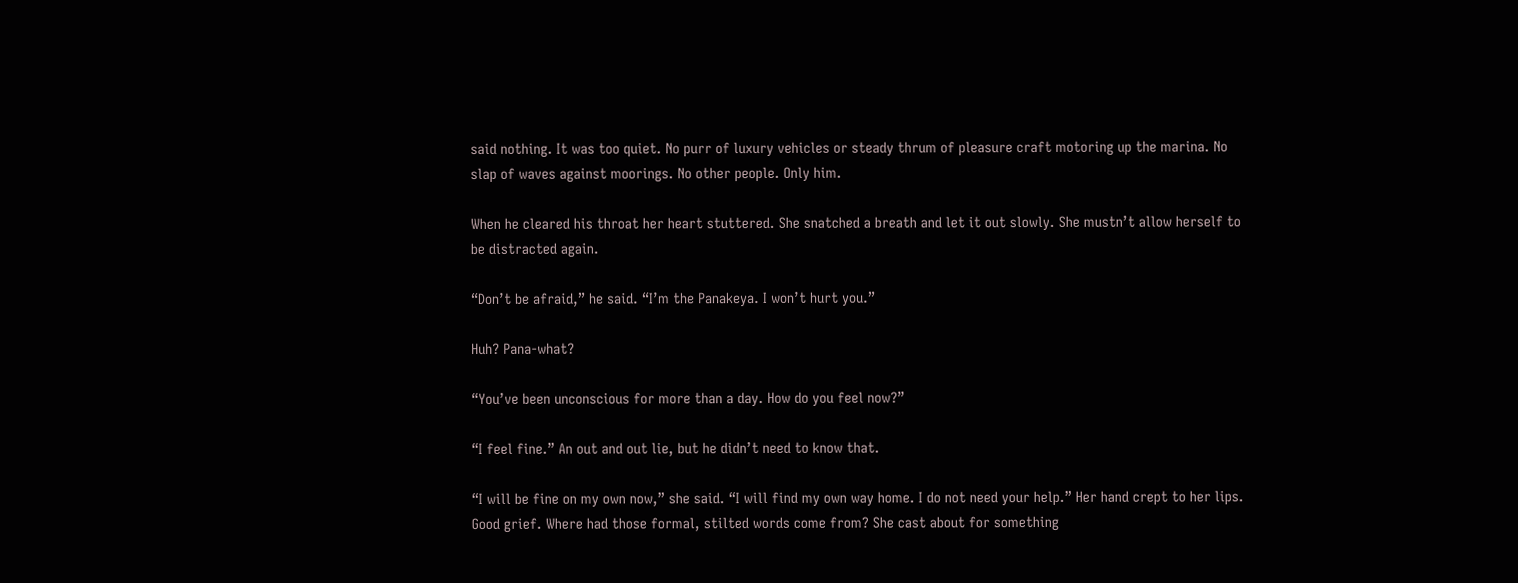said nothing. It was too quiet. No purr of luxury vehicles or steady thrum of pleasure craft motoring up the marina. No slap of waves against moorings. No other people. Only him.

When he cleared his throat her heart stuttered. She snatched a breath and let it out slowly. She mustn’t allow herself to be distracted again.

“Don’t be afraid,” he said. “I’m the Panakeya. I won’t hurt you.”

Huh? Pana-what?

“You’ve been unconscious for more than a day. How do you feel now?”

“I feel fine.” An out and out lie, but he didn’t need to know that.

“I will be fine on my own now,” she said. “I will find my own way home. I do not need your help.” Her hand crept to her lips. Good grief. Where had those formal, stilted words come from? She cast about for something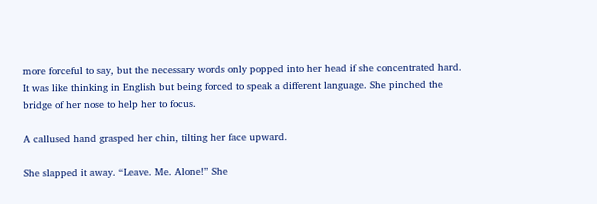more forceful to say, but the necessary words only popped into her head if she concentrated hard. It was like thinking in English but being forced to speak a different language. She pinched the bridge of her nose to help her to focus.

A callused hand grasped her chin, tilting her face upward.

She slapped it away. “Leave. Me. Alone!” She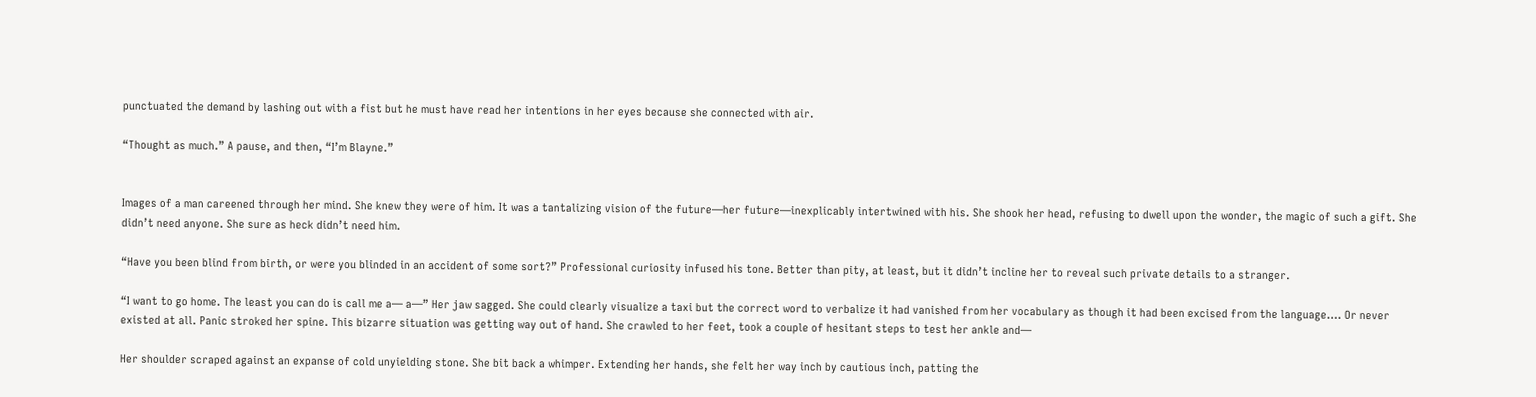punctuated the demand by lashing out with a fist but he must have read her intentions in her eyes because she connected with air.

“Thought as much.” A pause, and then, “I’m Blayne.”


Images of a man careened through her mind. She knew they were of him. It was a tantalizing vision of the future—her future—inexplicably intertwined with his. She shook her head, refusing to dwell upon the wonder, the magic of such a gift. She didn’t need anyone. She sure as heck didn’t need him.

“Have you been blind from birth, or were you blinded in an accident of some sort?” Professional curiosity infused his tone. Better than pity, at least, but it didn’t incline her to reveal such private details to a stranger.

“I want to go home. The least you can do is call me a— a—” Her jaw sagged. She could clearly visualize a taxi but the correct word to verbalize it had vanished from her vocabulary as though it had been excised from the language…. Or never existed at all. Panic stroked her spine. This bizarre situation was getting way out of hand. She crawled to her feet, took a couple of hesitant steps to test her ankle and—

Her shoulder scraped against an expanse of cold unyielding stone. She bit back a whimper. Extending her hands, she felt her way inch by cautious inch, patting the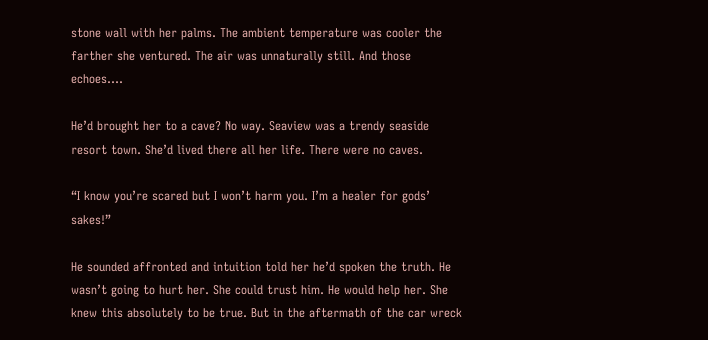stone wall with her palms. The ambient temperature was cooler the farther she ventured. The air was unnaturally still. And those echoes….

He’d brought her to a cave? No way. Seaview was a trendy seaside resort town. She’d lived there all her life. There were no caves.

“I know you’re scared but I won’t harm you. I’m a healer for gods’ sakes!”

He sounded affronted and intuition told her he’d spoken the truth. He wasn’t going to hurt her. She could trust him. He would help her. She knew this absolutely to be true. But in the aftermath of the car wreck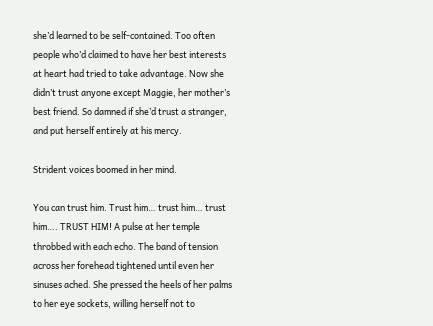she’d learned to be self-contained. Too often people who’d claimed to have her best interests at heart had tried to take advantage. Now she didn’t trust anyone except Maggie, her mother’s best friend. So damned if she’d trust a stranger, and put herself entirely at his mercy.

Strident voices boomed in her mind.

You can trust him. Trust him… trust him… trust him…. TRUST HIM! A pulse at her temple throbbed with each echo. The band of tension across her forehead tightened until even her sinuses ached. She pressed the heels of her palms to her eye sockets, willing herself not to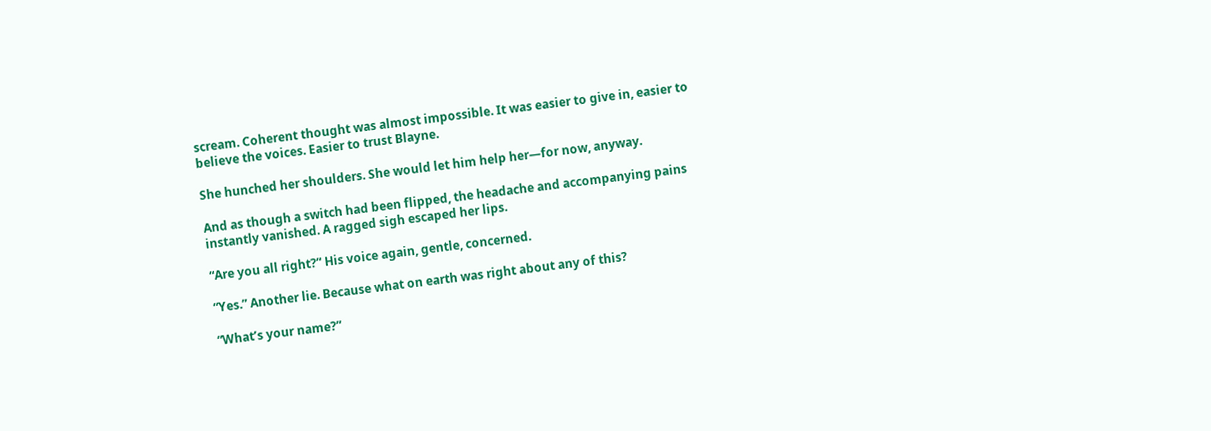scream. Coherent thought was almost impossible. It was easier to give in, easier to believe the voices. Easier to trust Blayne.

She hunched her shoulders. She would let him help her—for now, anyway.

And as though a switch had been flipped, the headache and accompanying pains instantly vanished. A ragged sigh escaped her lips.

“Are you all right?” His voice again, gentle, concerned.

“Yes.” Another lie. Because what on earth was right about any of this?

“What’s your name?”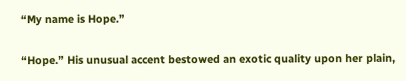“My name is Hope.”

“Hope.” His unusual accent bestowed an exotic quality upon her plain,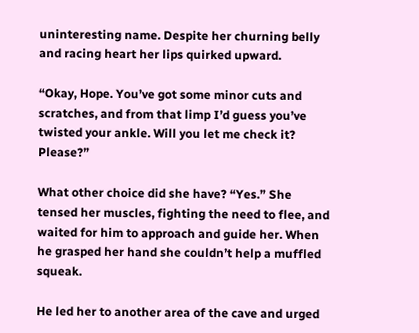uninteresting name. Despite her churning belly and racing heart her lips quirked upward.

“Okay, Hope. You’ve got some minor cuts and scratches, and from that limp I’d guess you’ve twisted your ankle. Will you let me check it? Please?”

What other choice did she have? “Yes.” She tensed her muscles, fighting the need to flee, and waited for him to approach and guide her. When he grasped her hand she couldn’t help a muffled squeak.

He led her to another area of the cave and urged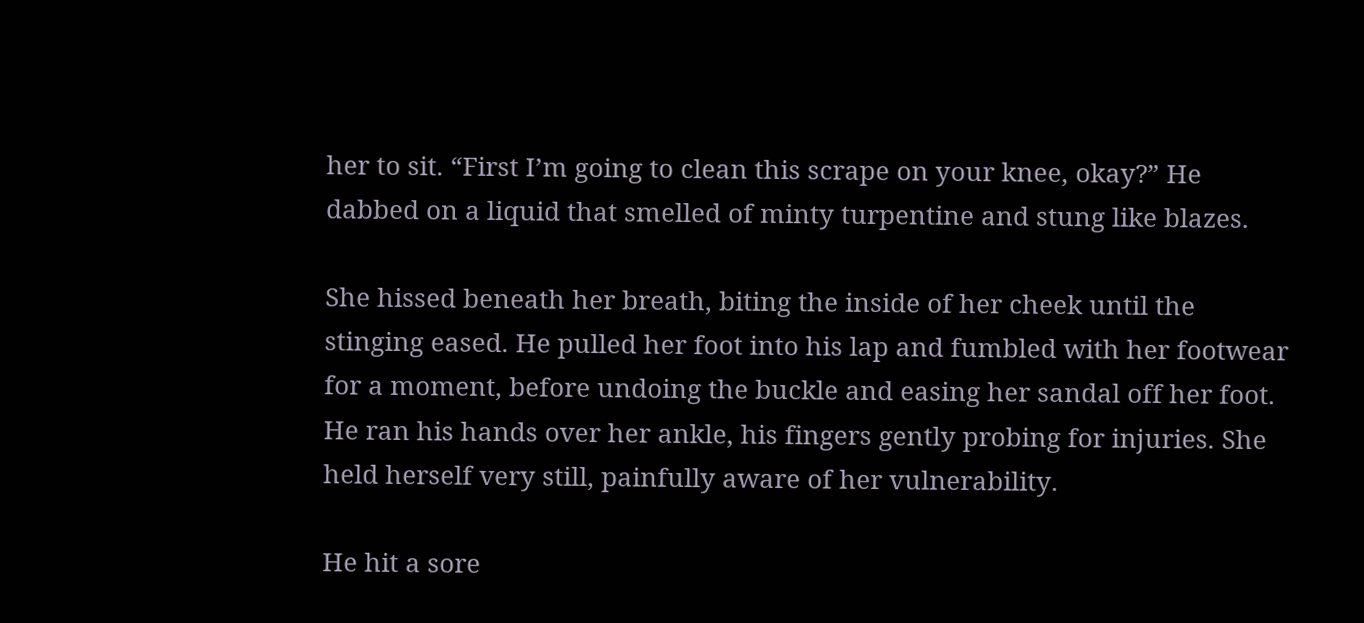her to sit. “First I’m going to clean this scrape on your knee, okay?” He dabbed on a liquid that smelled of minty turpentine and stung like blazes.

She hissed beneath her breath, biting the inside of her cheek until the stinging eased. He pulled her foot into his lap and fumbled with her footwear for a moment, before undoing the buckle and easing her sandal off her foot. He ran his hands over her ankle, his fingers gently probing for injuries. She held herself very still, painfully aware of her vulnerability.

He hit a sore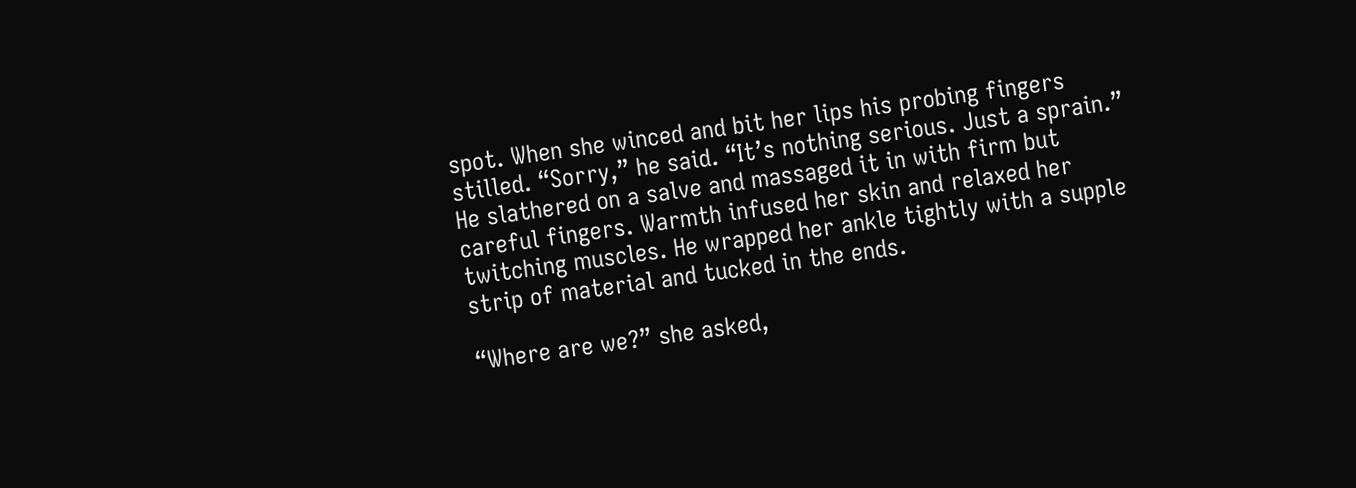spot. When she winced and bit her lips his probing fingers stilled. “Sorry,” he said. “It’s nothing serious. Just a sprain.” He slathered on a salve and massaged it in with firm but careful fingers. Warmth infused her skin and relaxed her twitching muscles. He wrapped her ankle tightly with a supple strip of material and tucked in the ends.

“Where are we?” she asked,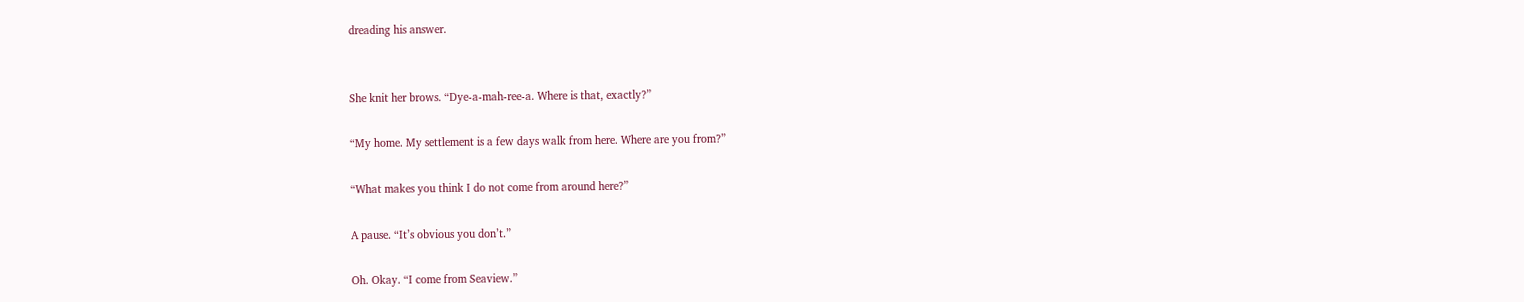dreading his answer.


She knit her brows. “Dye-a-mah-ree-a. Where is that, exactly?”

“My home. My settlement is a few days walk from here. Where are you from?”

“What makes you think I do not come from around here?”

A pause. “It’s obvious you don’t.”

Oh. Okay. “I come from Seaview.”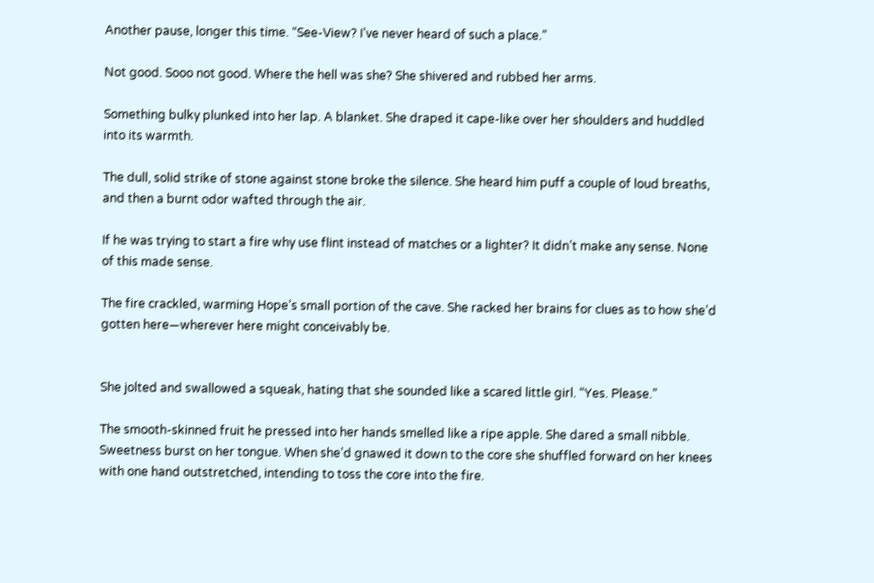Another pause, longer this time. “See-View? I’ve never heard of such a place.”

Not good. Sooo not good. Where the hell was she? She shivered and rubbed her arms.

Something bulky plunked into her lap. A blanket. She draped it cape-like over her shoulders and huddled into its warmth.

The dull, solid strike of stone against stone broke the silence. She heard him puff a couple of loud breaths, and then a burnt odor wafted through the air.

If he was trying to start a fire why use flint instead of matches or a lighter? It didn’t make any sense. None of this made sense.

The fire crackled, warming Hope’s small portion of the cave. She racked her brains for clues as to how she’d gotten here—wherever here might conceivably be.


She jolted and swallowed a squeak, hating that she sounded like a scared little girl. “Yes. Please.”

The smooth-skinned fruit he pressed into her hands smelled like a ripe apple. She dared a small nibble. Sweetness burst on her tongue. When she’d gnawed it down to the core she shuffled forward on her knees with one hand outstretched, intending to toss the core into the fire.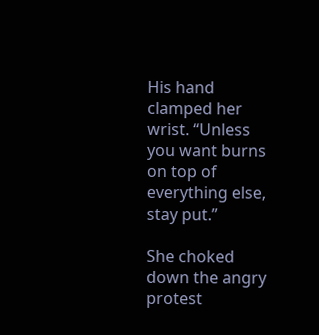His hand clamped her wrist. “Unless you want burns on top of everything else, stay put.”

She choked down the angry protest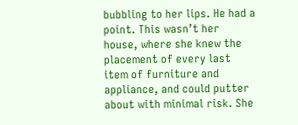bubbling to her lips. He had a point. This wasn’t her house, where she knew the placement of every last item of furniture and appliance, and could putter about with minimal risk. She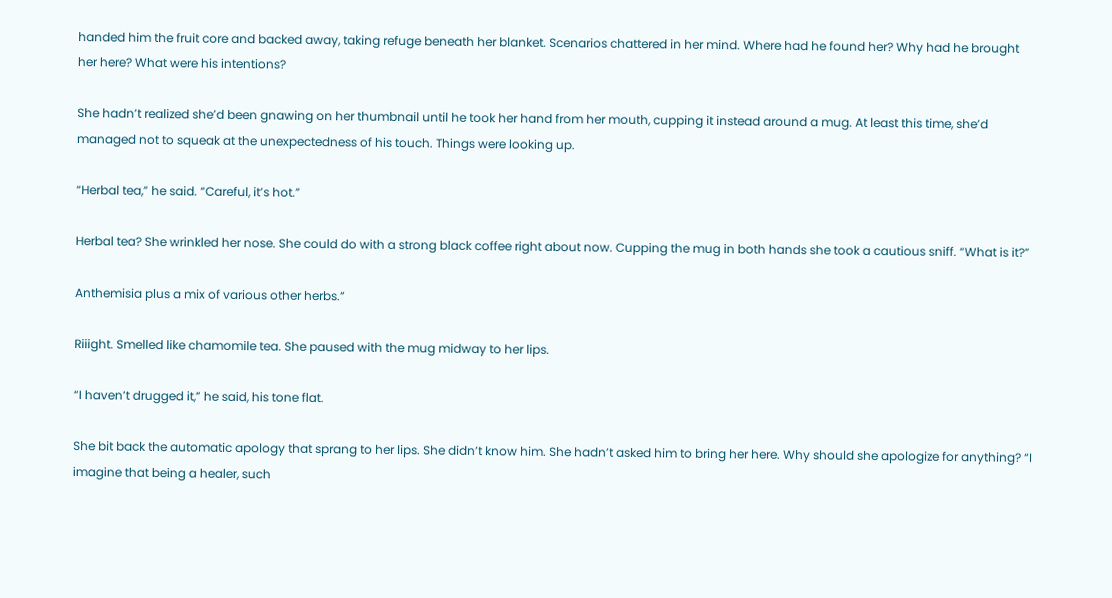handed him the fruit core and backed away, taking refuge beneath her blanket. Scenarios chattered in her mind. Where had he found her? Why had he brought her here? What were his intentions?

She hadn’t realized she’d been gnawing on her thumbnail until he took her hand from her mouth, cupping it instead around a mug. At least this time, she’d managed not to squeak at the unexpectedness of his touch. Things were looking up.

“Herbal tea,” he said. “Careful, it’s hot.”

Herbal tea? She wrinkled her nose. She could do with a strong black coffee right about now. Cupping the mug in both hands she took a cautious sniff. “What is it?”

Anthemisia plus a mix of various other herbs.”

Riiight. Smelled like chamomile tea. She paused with the mug midway to her lips.

“I haven’t drugged it,” he said, his tone flat.

She bit back the automatic apology that sprang to her lips. She didn’t know him. She hadn’t asked him to bring her here. Why should she apologize for anything? “I imagine that being a healer, such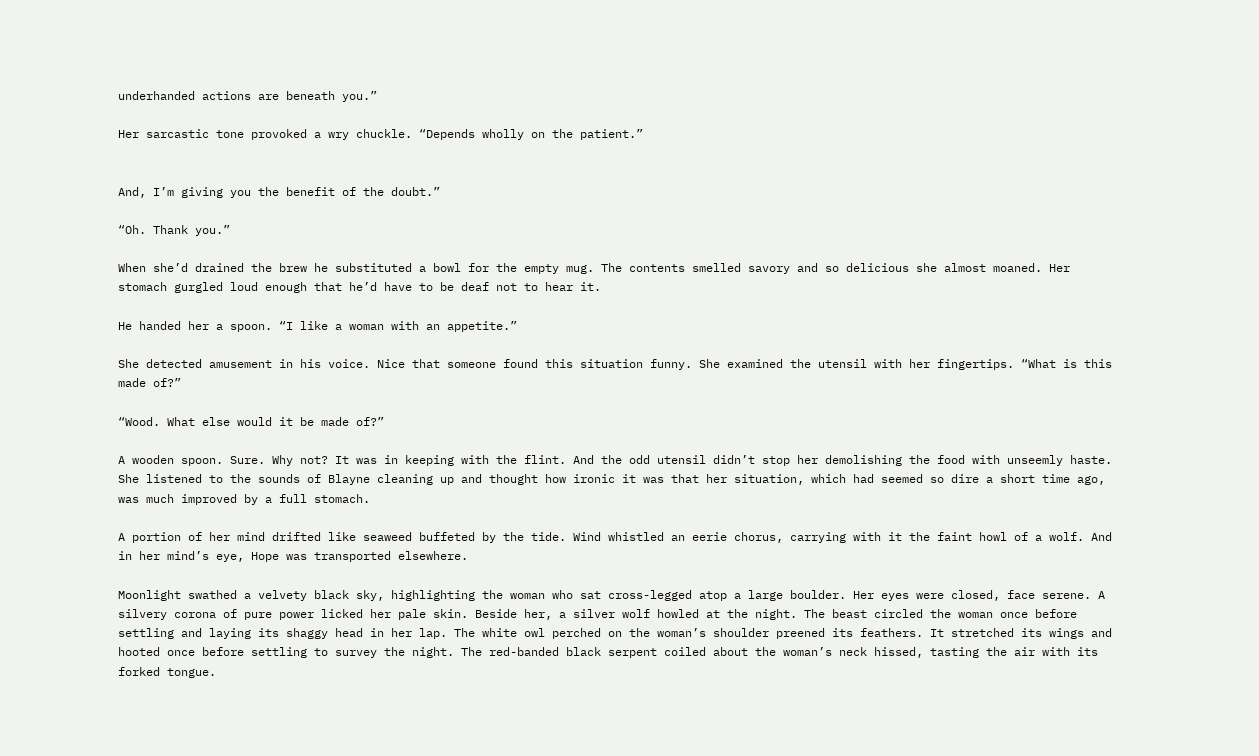underhanded actions are beneath you.”

Her sarcastic tone provoked a wry chuckle. “Depends wholly on the patient.”


And, I’m giving you the benefit of the doubt.”

“Oh. Thank you.”

When she’d drained the brew he substituted a bowl for the empty mug. The contents smelled savory and so delicious she almost moaned. Her stomach gurgled loud enough that he’d have to be deaf not to hear it.

He handed her a spoon. “I like a woman with an appetite.”

She detected amusement in his voice. Nice that someone found this situation funny. She examined the utensil with her fingertips. “What is this made of?”

“Wood. What else would it be made of?”

A wooden spoon. Sure. Why not? It was in keeping with the flint. And the odd utensil didn’t stop her demolishing the food with unseemly haste. She listened to the sounds of Blayne cleaning up and thought how ironic it was that her situation, which had seemed so dire a short time ago, was much improved by a full stomach.

A portion of her mind drifted like seaweed buffeted by the tide. Wind whistled an eerie chorus, carrying with it the faint howl of a wolf. And in her mind’s eye, Hope was transported elsewhere.

Moonlight swathed a velvety black sky, highlighting the woman who sat cross-legged atop a large boulder. Her eyes were closed, face serene. A silvery corona of pure power licked her pale skin. Beside her, a silver wolf howled at the night. The beast circled the woman once before settling and laying its shaggy head in her lap. The white owl perched on the woman’s shoulder preened its feathers. It stretched its wings and hooted once before settling to survey the night. The red-banded black serpent coiled about the woman’s neck hissed, tasting the air with its forked tongue.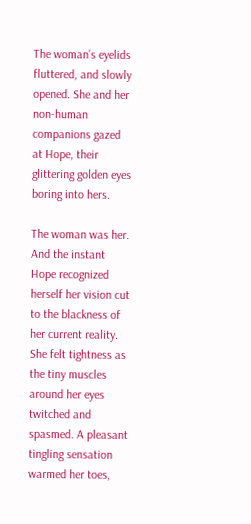The woman’s eyelids fluttered, and slowly opened. She and her non-human companions gazed at Hope, their glittering golden eyes boring into hers.

The woman was her. And the instant Hope recognized herself her vision cut to the blackness of her current reality. She felt tightness as the tiny muscles around her eyes twitched and spasmed. A pleasant tingling sensation warmed her toes,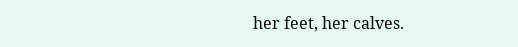her feet, her calves.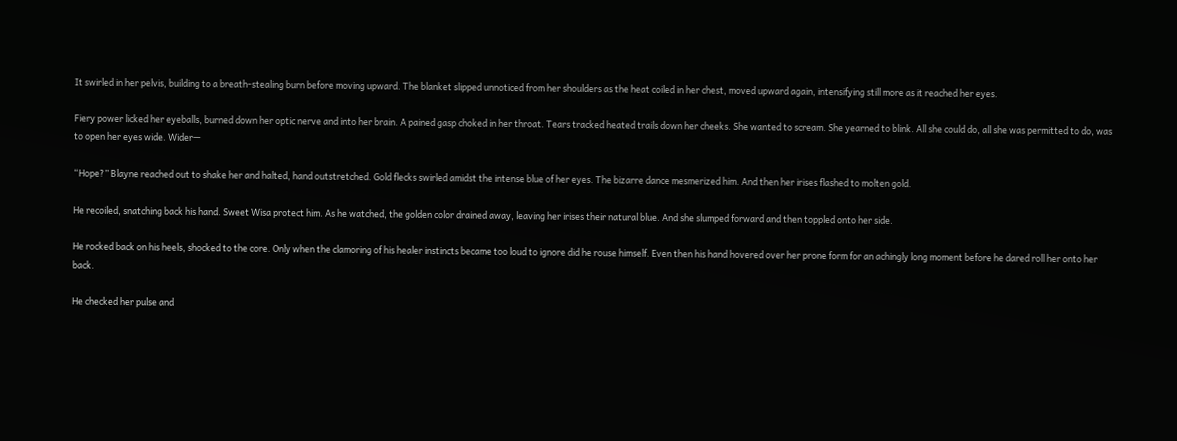It swirled in her pelvis, building to a breath-stealing burn before moving upward. The blanket slipped unnoticed from her shoulders as the heat coiled in her chest, moved upward again, intensifying still more as it reached her eyes.

Fiery power licked her eyeballs, burned down her optic nerve and into her brain. A pained gasp choked in her throat. Tears tracked heated trails down her cheeks. She wanted to scream. She yearned to blink. All she could do, all she was permitted to do, was to open her eyes wide. Wider—

“Hope?” Blayne reached out to shake her and halted, hand outstretched. Gold flecks swirled amidst the intense blue of her eyes. The bizarre dance mesmerized him. And then her irises flashed to molten gold.

He recoiled, snatching back his hand. Sweet Wisa protect him. As he watched, the golden color drained away, leaving her irises their natural blue. And she slumped forward and then toppled onto her side.

He rocked back on his heels, shocked to the core. Only when the clamoring of his healer instincts became too loud to ignore did he rouse himself. Even then his hand hovered over her prone form for an achingly long moment before he dared roll her onto her back.

He checked her pulse and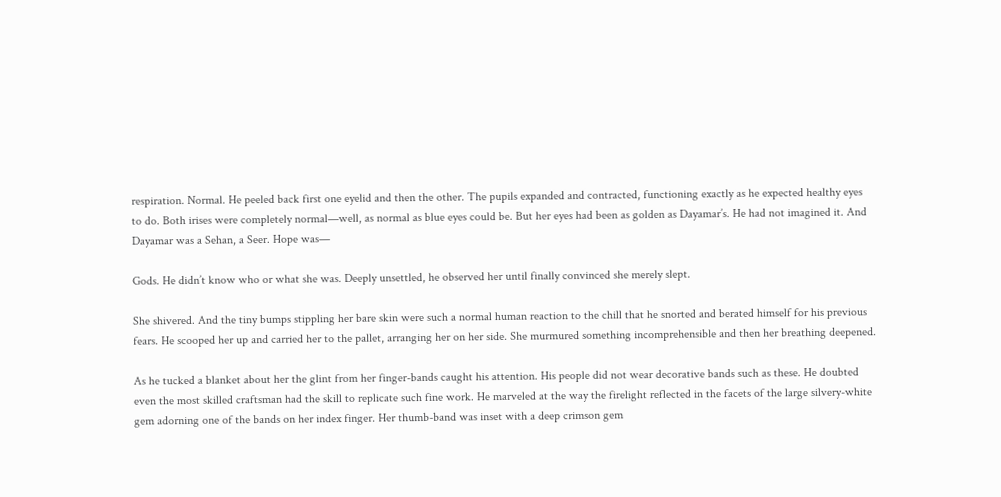respiration. Normal. He peeled back first one eyelid and then the other. The pupils expanded and contracted, functioning exactly as he expected healthy eyes to do. Both irises were completely normal—well, as normal as blue eyes could be. But her eyes had been as golden as Dayamar’s. He had not imagined it. And Dayamar was a Sehan, a Seer. Hope was—

Gods. He didn’t know who or what she was. Deeply unsettled, he observed her until finally convinced she merely slept.

She shivered. And the tiny bumps stippling her bare skin were such a normal human reaction to the chill that he snorted and berated himself for his previous fears. He scooped her up and carried her to the pallet, arranging her on her side. She murmured something incomprehensible and then her breathing deepened.

As he tucked a blanket about her the glint from her finger-bands caught his attention. His people did not wear decorative bands such as these. He doubted even the most skilled craftsman had the skill to replicate such fine work. He marveled at the way the firelight reflected in the facets of the large silvery-white gem adorning one of the bands on her index finger. Her thumb-band was inset with a deep crimson gem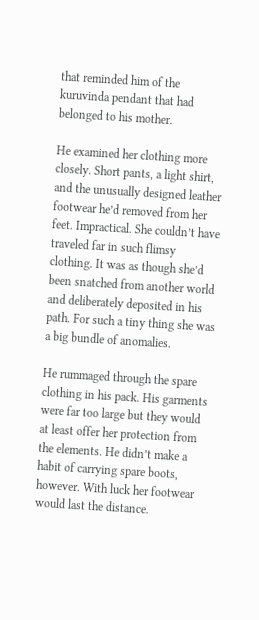that reminded him of the kuruvinda pendant that had belonged to his mother.

He examined her clothing more closely. Short pants, a light shirt, and the unusually designed leather footwear he’d removed from her feet. Impractical. She couldn’t have traveled far in such flimsy clothing. It was as though she’d been snatched from another world and deliberately deposited in his path. For such a tiny thing she was a big bundle of anomalies.

He rummaged through the spare clothing in his pack. His garments were far too large but they would at least offer her protection from the elements. He didn’t make a habit of carrying spare boots, however. With luck her footwear would last the distance.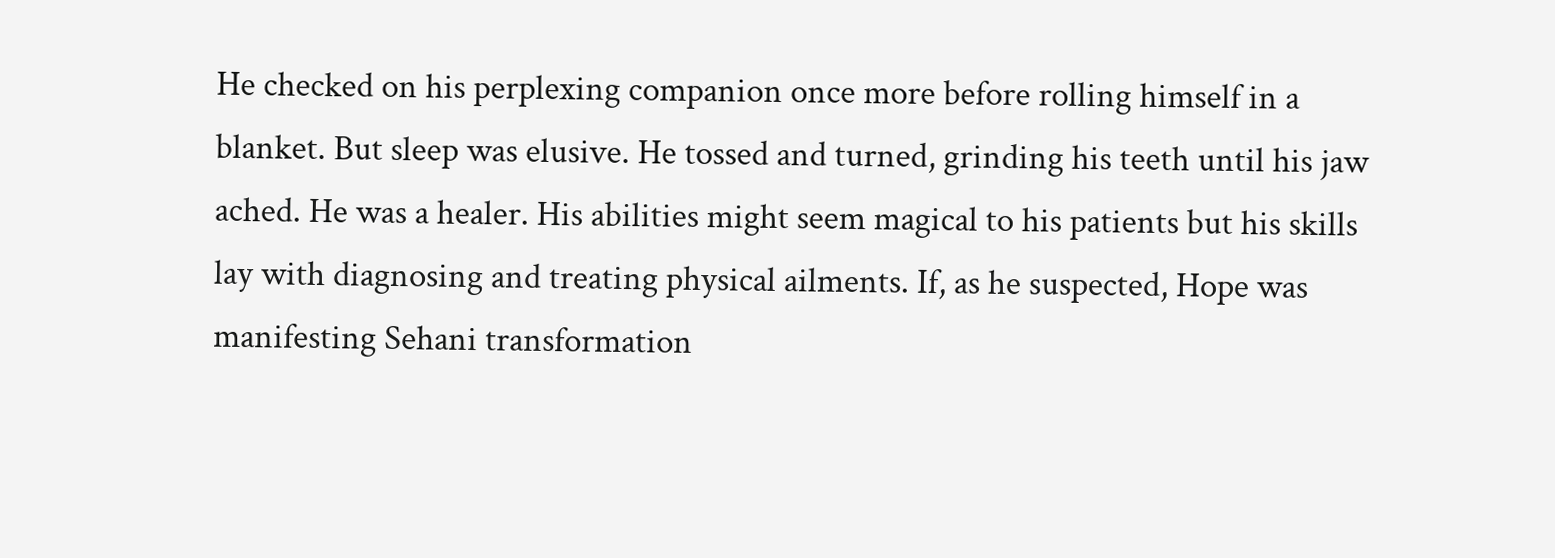He checked on his perplexing companion once more before rolling himself in a blanket. But sleep was elusive. He tossed and turned, grinding his teeth until his jaw ached. He was a healer. His abilities might seem magical to his patients but his skills lay with diagnosing and treating physical ailments. If, as he suspected, Hope was manifesting Sehani transformation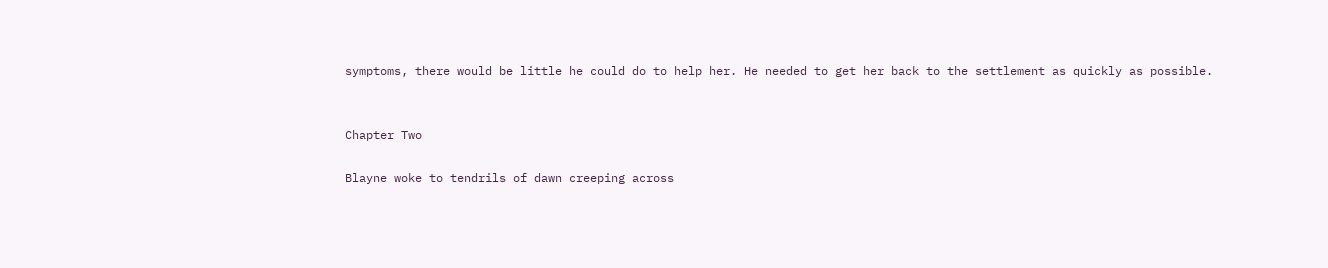symptoms, there would be little he could do to help her. He needed to get her back to the settlement as quickly as possible.


Chapter Two

Blayne woke to tendrils of dawn creeping across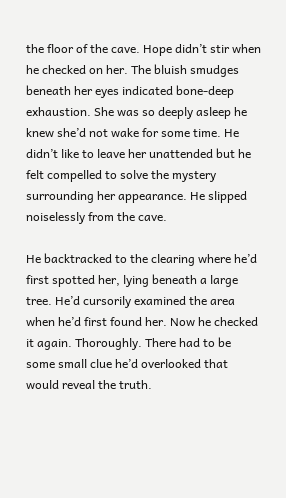the floor of the cave. Hope didn’t stir when he checked on her. The bluish smudges beneath her eyes indicated bone-deep exhaustion. She was so deeply asleep he knew she’d not wake for some time. He didn’t like to leave her unattended but he felt compelled to solve the mystery surrounding her appearance. He slipped noiselessly from the cave.

He backtracked to the clearing where he’d first spotted her, lying beneath a large tree. He’d cursorily examined the area when he’d first found her. Now he checked it again. Thoroughly. There had to be some small clue he’d overlooked that would reveal the truth.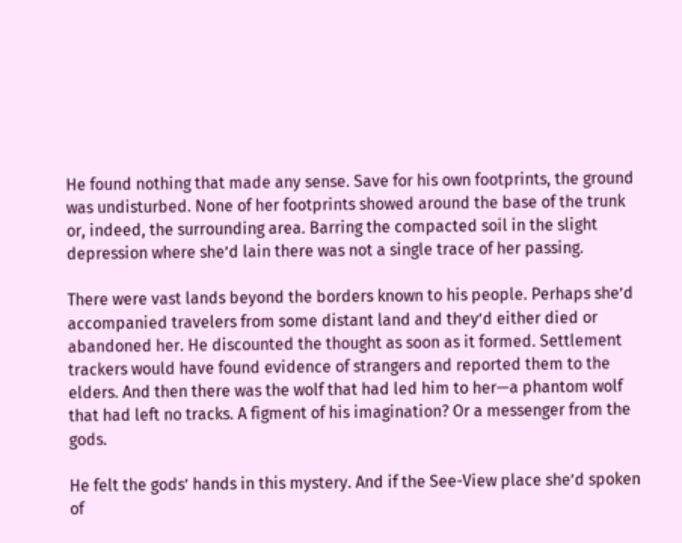He found nothing that made any sense. Save for his own footprints, the ground was undisturbed. None of her footprints showed around the base of the trunk or, indeed, the surrounding area. Barring the compacted soil in the slight depression where she’d lain there was not a single trace of her passing.

There were vast lands beyond the borders known to his people. Perhaps she’d accompanied travelers from some distant land and they’d either died or abandoned her. He discounted the thought as soon as it formed. Settlement trackers would have found evidence of strangers and reported them to the elders. And then there was the wolf that had led him to her—a phantom wolf that had left no tracks. A figment of his imagination? Or a messenger from the gods.

He felt the gods’ hands in this mystery. And if the See-View place she’d spoken of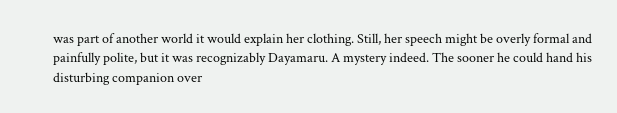was part of another world it would explain her clothing. Still, her speech might be overly formal and painfully polite, but it was recognizably Dayamaru. A mystery indeed. The sooner he could hand his disturbing companion over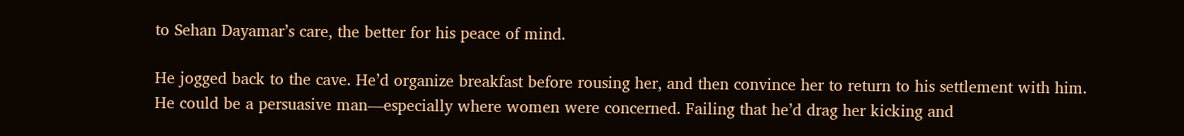to Sehan Dayamar’s care, the better for his peace of mind.

He jogged back to the cave. He’d organize breakfast before rousing her, and then convince her to return to his settlement with him. He could be a persuasive man—especially where women were concerned. Failing that he’d drag her kicking and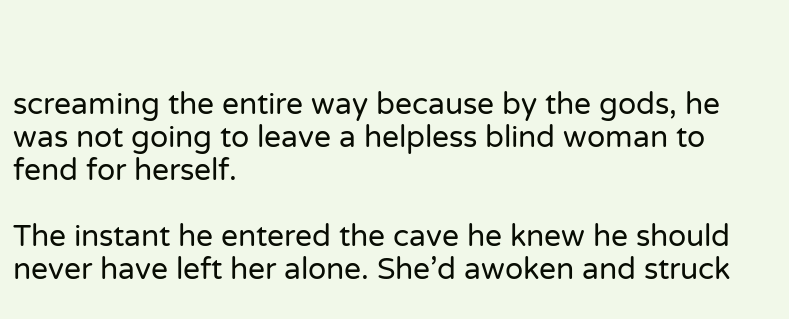screaming the entire way because by the gods, he was not going to leave a helpless blind woman to fend for herself.

The instant he entered the cave he knew he should never have left her alone. She’d awoken and struck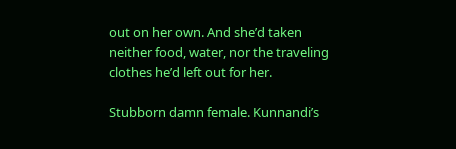out on her own. And she’d taken neither food, water, nor the traveling clothes he’d left out for her.

Stubborn damn female. Kunnandi’s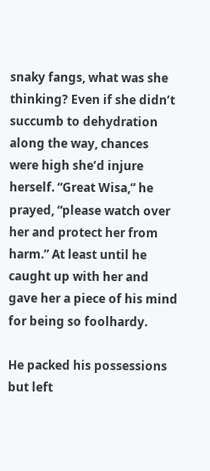snaky fangs, what was she thinking? Even if she didn’t succumb to dehydration along the way, chances were high she’d injure herself. “Great Wisa,” he prayed, “please watch over her and protect her from harm.” At least until he caught up with her and gave her a piece of his mind for being so foolhardy.

He packed his possessions but left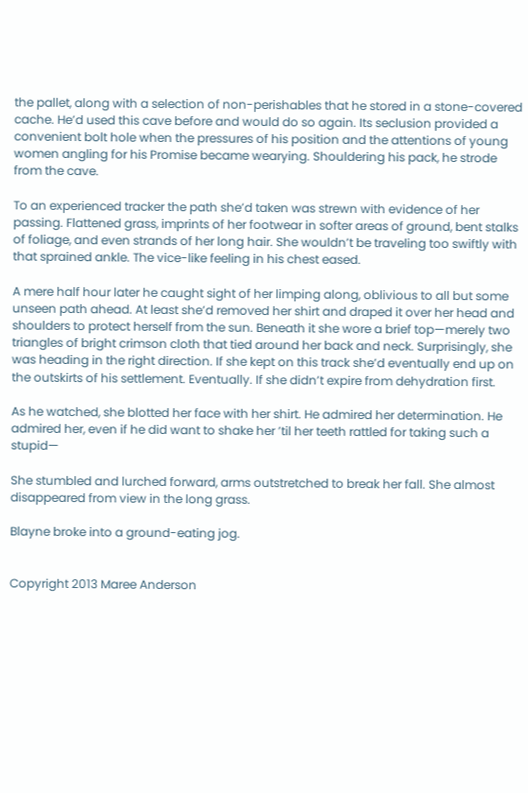the pallet, along with a selection of non-perishables that he stored in a stone-covered cache. He’d used this cave before and would do so again. Its seclusion provided a convenient bolt hole when the pressures of his position and the attentions of young women angling for his Promise became wearying. Shouldering his pack, he strode from the cave.

To an experienced tracker the path she’d taken was strewn with evidence of her passing. Flattened grass, imprints of her footwear in softer areas of ground, bent stalks of foliage, and even strands of her long hair. She wouldn’t be traveling too swiftly with that sprained ankle. The vice-like feeling in his chest eased.

A mere half hour later he caught sight of her limping along, oblivious to all but some unseen path ahead. At least she’d removed her shirt and draped it over her head and shoulders to protect herself from the sun. Beneath it she wore a brief top—merely two triangles of bright crimson cloth that tied around her back and neck. Surprisingly, she was heading in the right direction. If she kept on this track she’d eventually end up on the outskirts of his settlement. Eventually. If she didn’t expire from dehydration first.

As he watched, she blotted her face with her shirt. He admired her determination. He admired her, even if he did want to shake her ’til her teeth rattled for taking such a stupid—

She stumbled and lurched forward, arms outstretched to break her fall. She almost disappeared from view in the long grass.

Blayne broke into a ground-eating jog.


Copyright 2013 Maree Anderson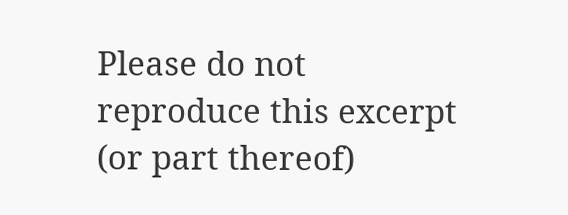Please do not reproduce this excerpt (or part thereof)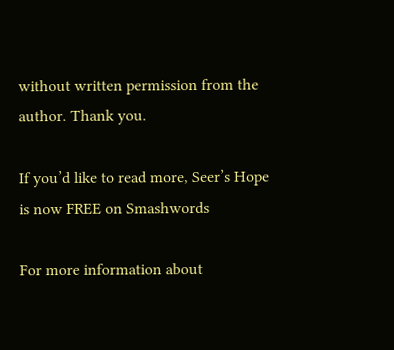without written permission from the author. Thank you.

If you’d like to read more, Seer’s Hope is now FREE on Smashwords

For more information about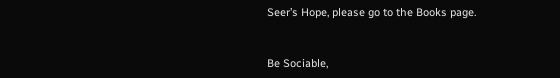Seer’s Hope, please go to the Books page.


Be Sociable,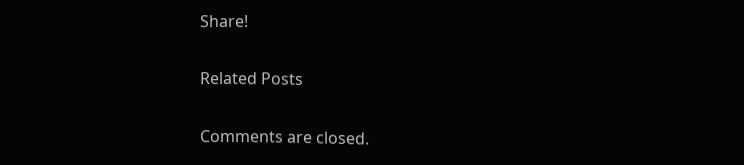Share!

Related Posts

Comments are closed.